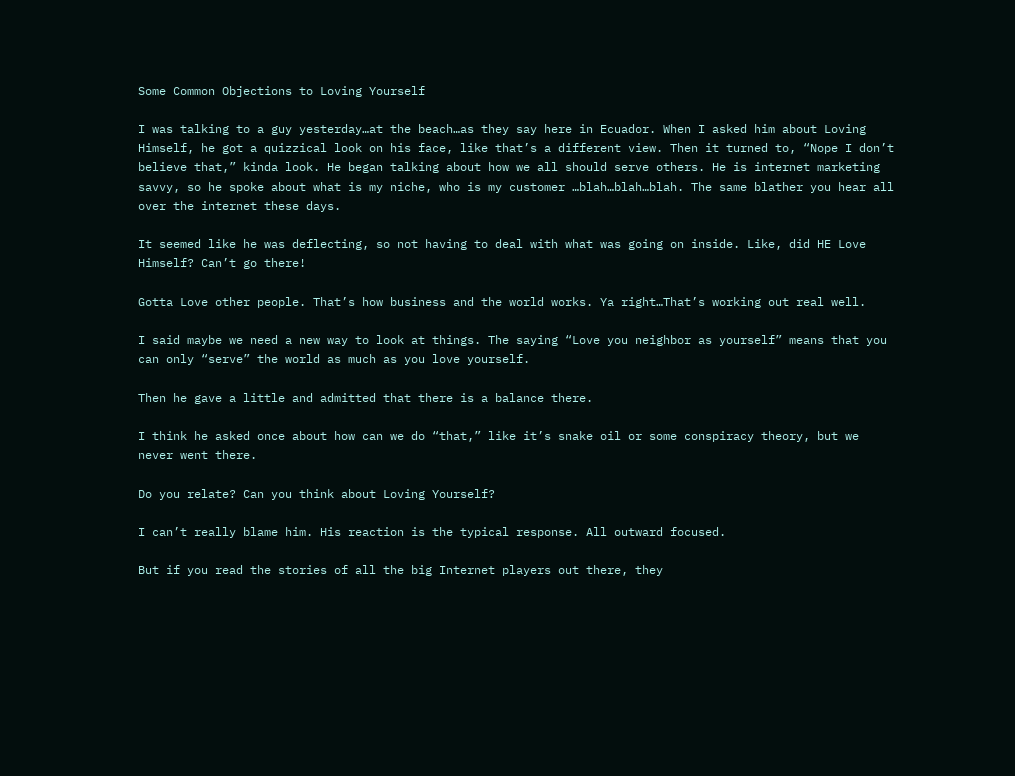Some Common Objections to Loving Yourself

I was talking to a guy yesterday…at the beach…as they say here in Ecuador. When I asked him about Loving Himself, he got a quizzical look on his face, like that’s a different view. Then it turned to, “Nope I don’t believe that,” kinda look. He began talking about how we all should serve others. He is internet marketing savvy, so he spoke about what is my niche, who is my customer …blah…blah…blah. The same blather you hear all over the internet these days.

It seemed like he was deflecting, so not having to deal with what was going on inside. Like, did HE Love Himself? Can’t go there!

Gotta Love other people. That’s how business and the world works. Ya right…That’s working out real well.

I said maybe we need a new way to look at things. The saying “Love you neighbor as yourself” means that you can only “serve” the world as much as you love yourself.

Then he gave a little and admitted that there is a balance there.

I think he asked once about how can we do “that,” like it’s snake oil or some conspiracy theory, but we never went there.

Do you relate? Can you think about Loving Yourself?

I can’t really blame him. His reaction is the typical response. All outward focused.

But if you read the stories of all the big Internet players out there, they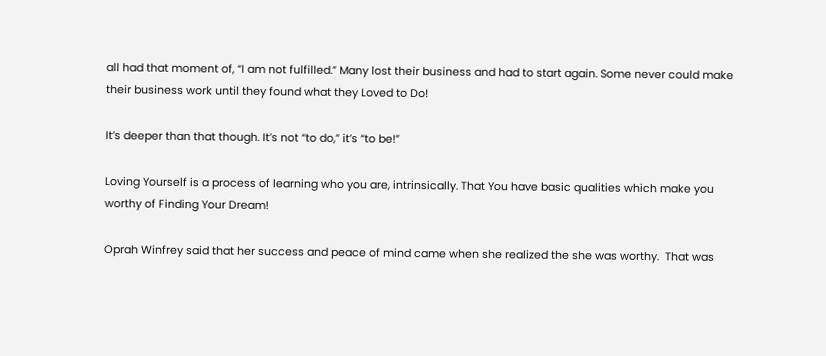all had that moment of, “I am not fulfilled.” Many lost their business and had to start again. Some never could make their business work until they found what they Loved to Do!

It’s deeper than that though. It’s not “to do,” it’s “to be!”

Loving Yourself is a process of learning who you are, intrinsically. That You have basic qualities which make you worthy of Finding Your Dream!

Oprah Winfrey said that her success and peace of mind came when she realized the she was worthy.  That was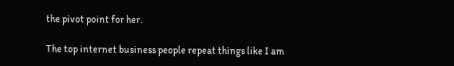the pivot point for her.

The top internet business people repeat things like I am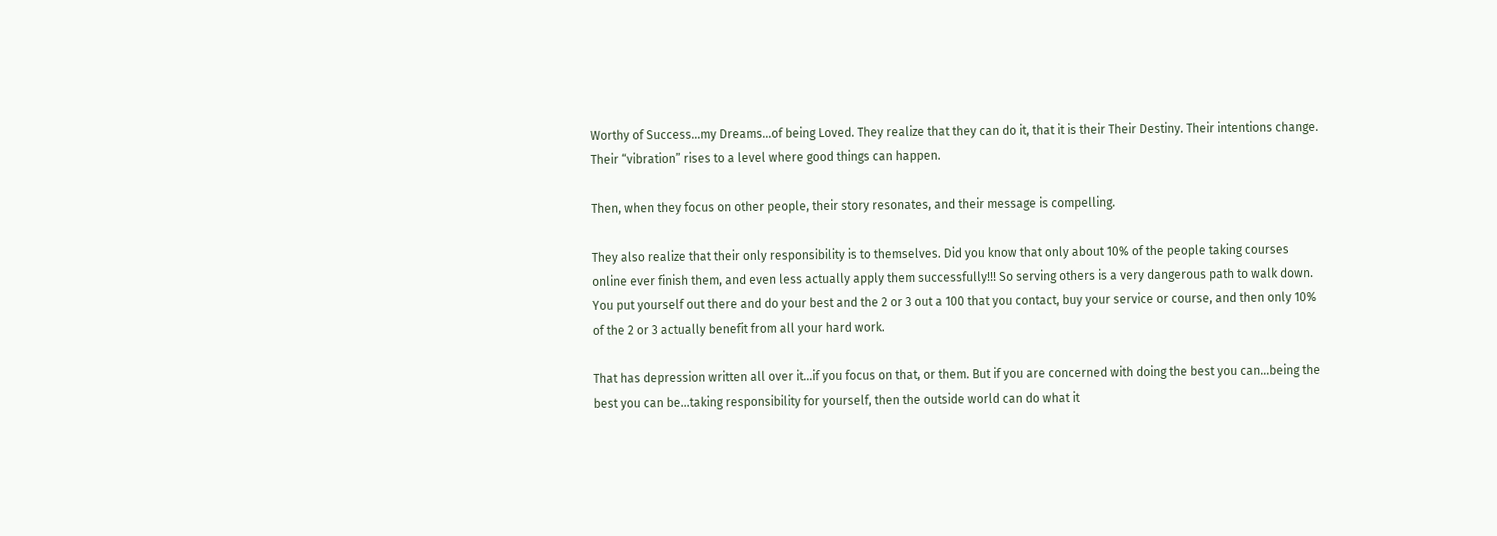Worthy of Success…my Dreams…of being Loved. They realize that they can do it, that it is their Their Destiny. Their intentions change. Their “vibration” rises to a level where good things can happen.

Then, when they focus on other people, their story resonates, and their message is compelling.

They also realize that their only responsibility is to themselves. Did you know that only about 10% of the people taking courses online ever finish them, and even less actually apply them successfully!!! So serving others is a very dangerous path to walk down. You put yourself out there and do your best and the 2 or 3 out a 100 that you contact, buy your service or course, and then only 10% of the 2 or 3 actually benefit from all your hard work.

That has depression written all over it…if you focus on that, or them. But if you are concerned with doing the best you can…being the best you can be…taking responsibility for yourself, then the outside world can do what it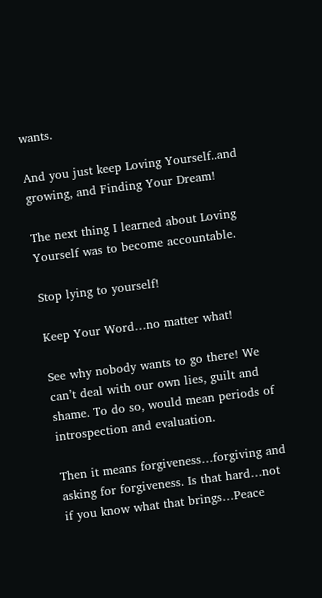wants.

And you just keep Loving Yourself..and growing, and Finding Your Dream!

The next thing I learned about Loving Yourself was to become accountable.

Stop lying to yourself!

Keep Your Word…no matter what!

See why nobody wants to go there! We can’t deal with our own lies, guilt and shame. To do so, would mean periods of introspection and evaluation.

Then it means forgiveness…forgiving and asking for forgiveness. Is that hard…not if you know what that brings…Peace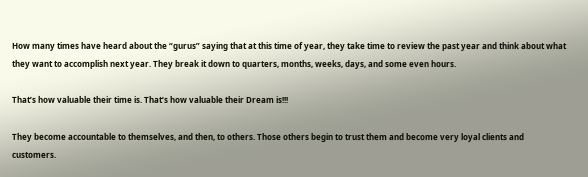How many times have heard about the “gurus” saying that at this time of year, they take time to review the past year and think about what they want to accomplish next year. They break it down to quarters, months, weeks, days, and some even hours.

That’s how valuable their time is. That’s how valuable their Dream is!!!

They become accountable to themselves, and then, to others. Those others begin to trust them and become very loyal clients and customers.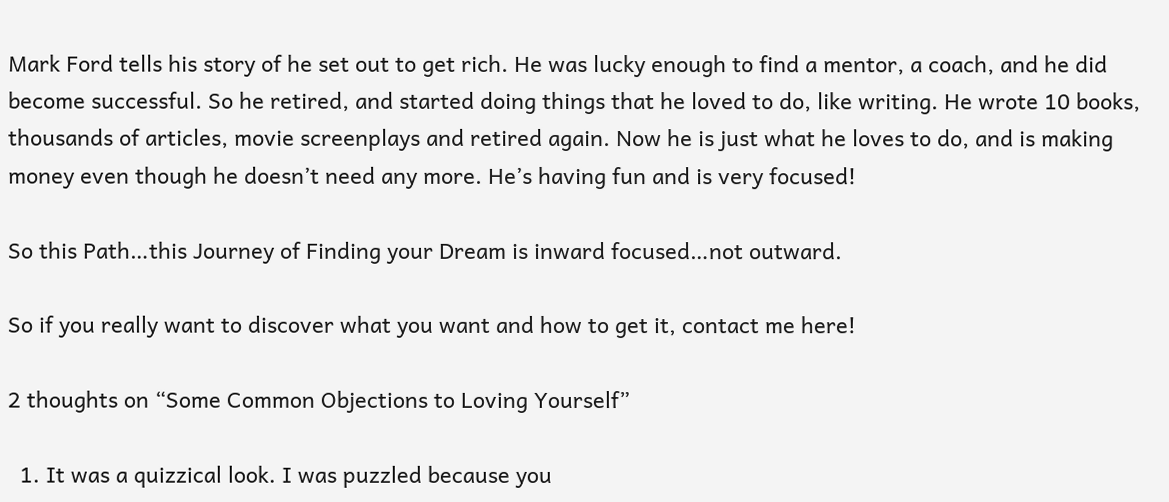Mark Ford tells his story of he set out to get rich. He was lucky enough to find a mentor, a coach, and he did become successful. So he retired, and started doing things that he loved to do, like writing. He wrote 10 books, thousands of articles, movie screenplays and retired again. Now he is just what he loves to do, and is making money even though he doesn’t need any more. He’s having fun and is very focused!

So this Path…this Journey of Finding your Dream is inward focused…not outward.

So if you really want to discover what you want and how to get it, contact me here!

2 thoughts on “Some Common Objections to Loving Yourself”

  1. It was a quizzical look. I was puzzled because you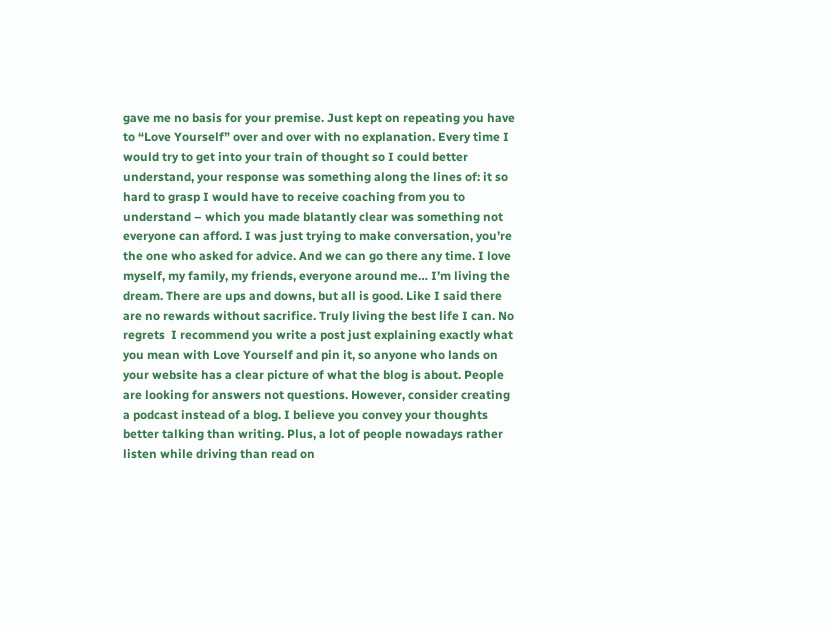gave me no basis for your premise. Just kept on repeating you have to “Love Yourself” over and over with no explanation. Every time I would try to get into your train of thought so I could better understand, your response was something along the lines of: it so hard to grasp I would have to receive coaching from you to understand – which you made blatantly clear was something not everyone can afford. I was just trying to make conversation, you’re the one who asked for advice. And we can go there any time. I love myself, my family, my friends, everyone around me… I’m living the dream. There are ups and downs, but all is good. Like I said there are no rewards without sacrifice. Truly living the best life I can. No regrets  I recommend you write a post just explaining exactly what you mean with Love Yourself and pin it, so anyone who lands on your website has a clear picture of what the blog is about. People are looking for answers not questions. However, consider creating a podcast instead of a blog. I believe you convey your thoughts better talking than writing. Plus, a lot of people nowadays rather listen while driving than read on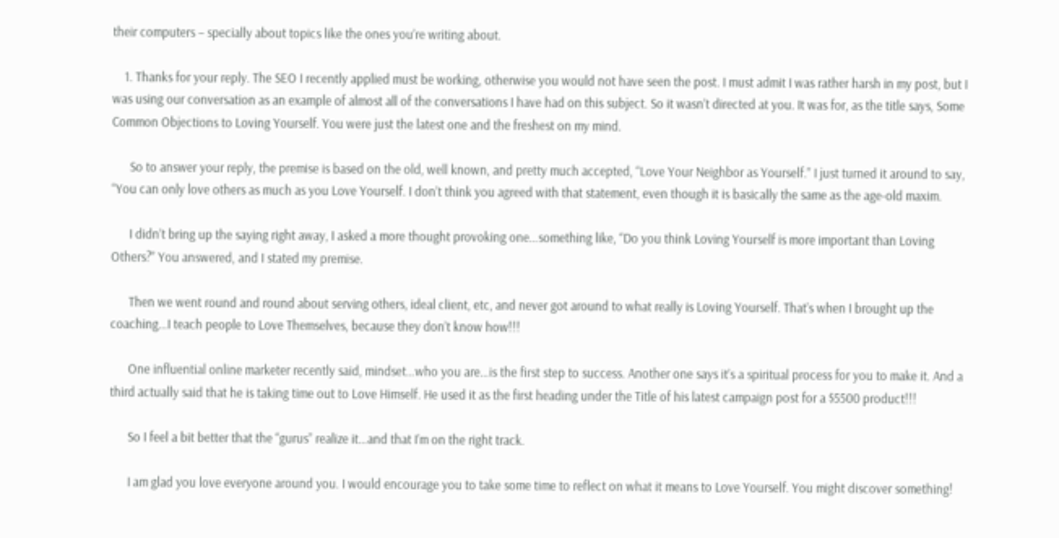their computers – specially about topics like the ones you’re writing about.

    1. Thanks for your reply. The SEO I recently applied must be working, otherwise you would not have seen the post. I must admit I was rather harsh in my post, but I was using our conversation as an example of almost all of the conversations I have had on this subject. So it wasn’t directed at you. It was for, as the title says, Some Common Objections to Loving Yourself. You were just the latest one and the freshest on my mind.

      So to answer your reply, the premise is based on the old, well known, and pretty much accepted, “Love Your Neighbor as Yourself.” I just turned it around to say, “You can only love others as much as you Love Yourself. I don’t think you agreed with that statement, even though it is basically the same as the age-old maxim.

      I didn’t bring up the saying right away, I asked a more thought provoking one…something like, “Do you think Loving Yourself is more important than Loving Others?” You answered, and I stated my premise.

      Then we went round and round about serving others, ideal client, etc, and never got around to what really is Loving Yourself. That’s when I brought up the coaching…I teach people to Love Themselves, because they don’t know how!!!

      One influential online marketer recently said, mindset…who you are…is the first step to success. Another one says it’s a spiritual process for you to make it. And a third actually said that he is taking time out to Love Himself. He used it as the first heading under the Title of his latest campaign post for a $5500 product!!!

      So I feel a bit better that the “gurus” realize it…and that I’m on the right track.

      I am glad you love everyone around you. I would encourage you to take some time to reflect on what it means to Love Yourself. You might discover something!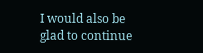I would also be glad to continue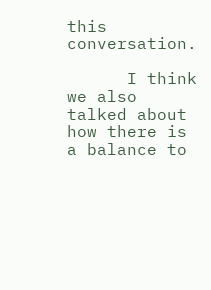this conversation.

      I think we also talked about how there is a balance to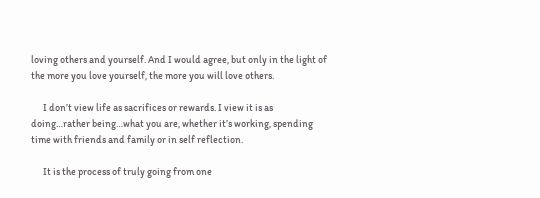loving others and yourself. And I would agree, but only in the light of the more you love yourself, the more you will love others.

      I don’t view life as sacrifices or rewards. I view it is as doing…rather being…what you are, whether it’s working, spending time with friends and family or in self reflection.

      It is the process of truly going from one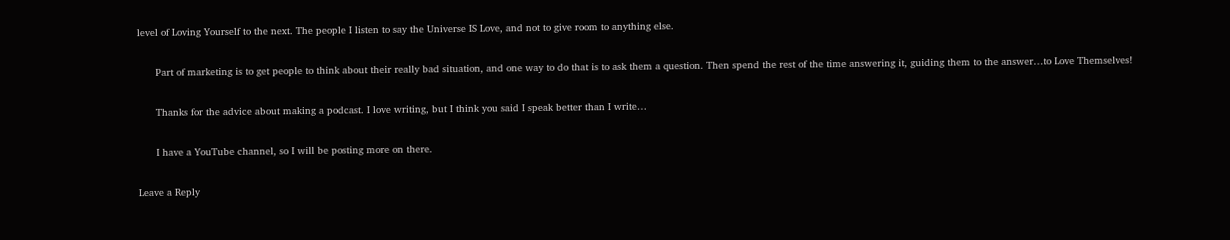level of Loving Yourself to the next. The people I listen to say the Universe IS Love, and not to give room to anything else.

      Part of marketing is to get people to think about their really bad situation, and one way to do that is to ask them a question. Then spend the rest of the time answering it, guiding them to the answer…to Love Themselves!

      Thanks for the advice about making a podcast. I love writing, but I think you said I speak better than I write…

      I have a YouTube channel, so I will be posting more on there.

Leave a Reply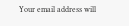Your email address will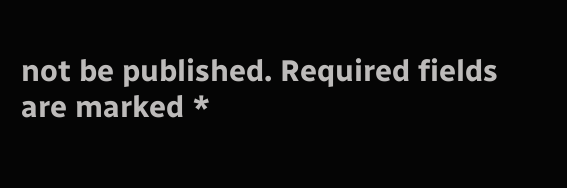not be published. Required fields are marked *